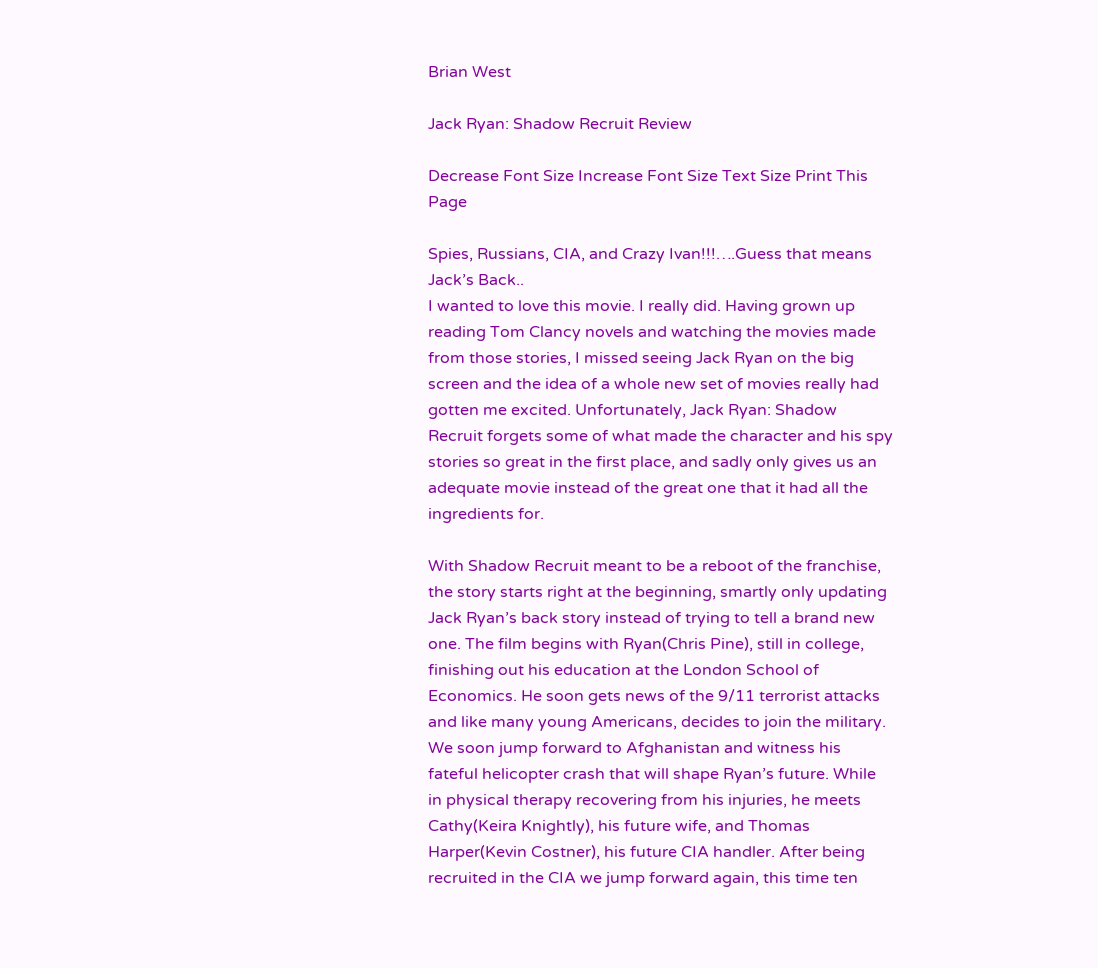Brian West

Jack Ryan: Shadow Recruit Review

Decrease Font Size Increase Font Size Text Size Print This Page

Spies, Russians, CIA, and Crazy Ivan!!!….Guess that means Jack’s Back..
I wanted to love this movie. I really did. Having grown up reading Tom Clancy novels and watching the movies made from those stories, I missed seeing Jack Ryan on the big screen and the idea of a whole new set of movies really had gotten me excited. Unfortunately, Jack Ryan: Shadow Recruit forgets some of what made the character and his spy stories so great in the first place, and sadly only gives us an adequate movie instead of the great one that it had all the ingredients for.

With Shadow Recruit meant to be a reboot of the franchise, the story starts right at the beginning, smartly only updating Jack Ryan’s back story instead of trying to tell a brand new one. The film begins with Ryan(Chris Pine), still in college, finishing out his education at the London School of Economics. He soon gets news of the 9/11 terrorist attacks and like many young Americans, decides to join the military. We soon jump forward to Afghanistan and witness his fateful helicopter crash that will shape Ryan’s future. While in physical therapy recovering from his injuries, he meets Cathy(Keira Knightly), his future wife, and Thomas Harper(Kevin Costner), his future CIA handler. After being recruited in the CIA we jump forward again, this time ten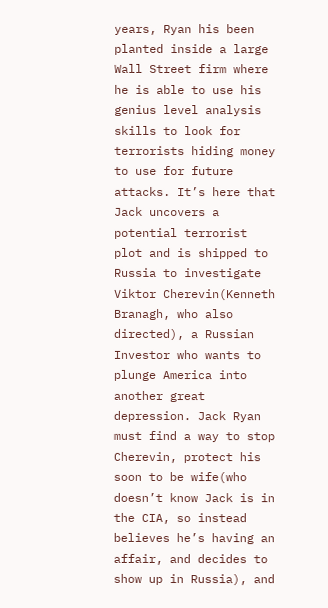years, Ryan his been planted inside a large Wall Street firm where he is able to use his genius level analysis skills to look for terrorists hiding money to use for future attacks. It’s here that Jack uncovers a potential terrorist plot and is shipped to Russia to investigate Viktor Cherevin(Kenneth Branagh, who also directed), a Russian Investor who wants to plunge America into another great depression. Jack Ryan must find a way to stop Cherevin, protect his soon to be wife(who doesn’t know Jack is in the CIA, so instead believes he’s having an affair, and decides to show up in Russia), and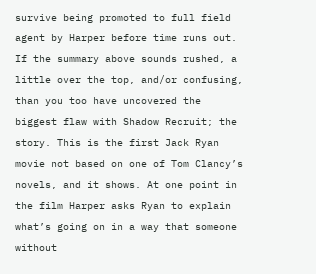survive being promoted to full field agent by Harper before time runs out.
If the summary above sounds rushed, a little over the top, and/or confusing, than you too have uncovered the biggest flaw with Shadow Recruit; the story. This is the first Jack Ryan movie not based on one of Tom Clancy’s novels, and it shows. At one point in the film Harper asks Ryan to explain what’s going on in a way that someone without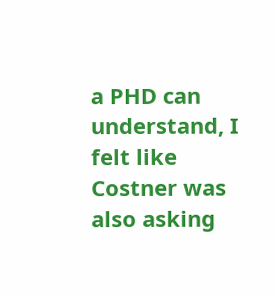a PHD can understand, I felt like Costner was also asking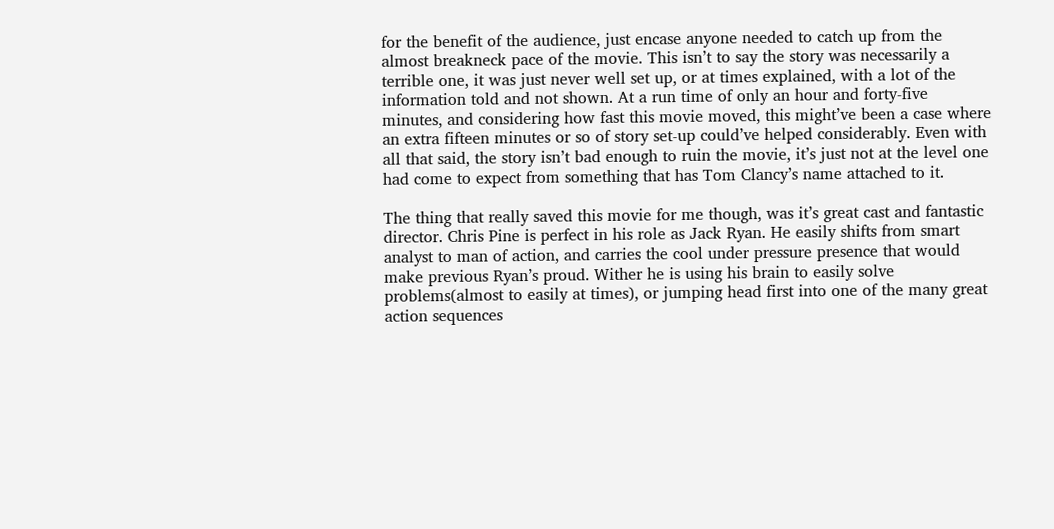for the benefit of the audience, just encase anyone needed to catch up from the almost breakneck pace of the movie. This isn’t to say the story was necessarily a terrible one, it was just never well set up, or at times explained, with a lot of the information told and not shown. At a run time of only an hour and forty-five minutes, and considering how fast this movie moved, this might’ve been a case where an extra fifteen minutes or so of story set-up could’ve helped considerably. Even with all that said, the story isn’t bad enough to ruin the movie, it’s just not at the level one had come to expect from something that has Tom Clancy’s name attached to it.

The thing that really saved this movie for me though, was it’s great cast and fantastic director. Chris Pine is perfect in his role as Jack Ryan. He easily shifts from smart analyst to man of action, and carries the cool under pressure presence that would make previous Ryan’s proud. Wither he is using his brain to easily solve problems(almost to easily at times), or jumping head first into one of the many great action sequences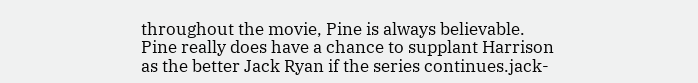throughout the movie, Pine is always believable. Pine really does have a chance to supplant Harrison as the better Jack Ryan if the series continues.jack-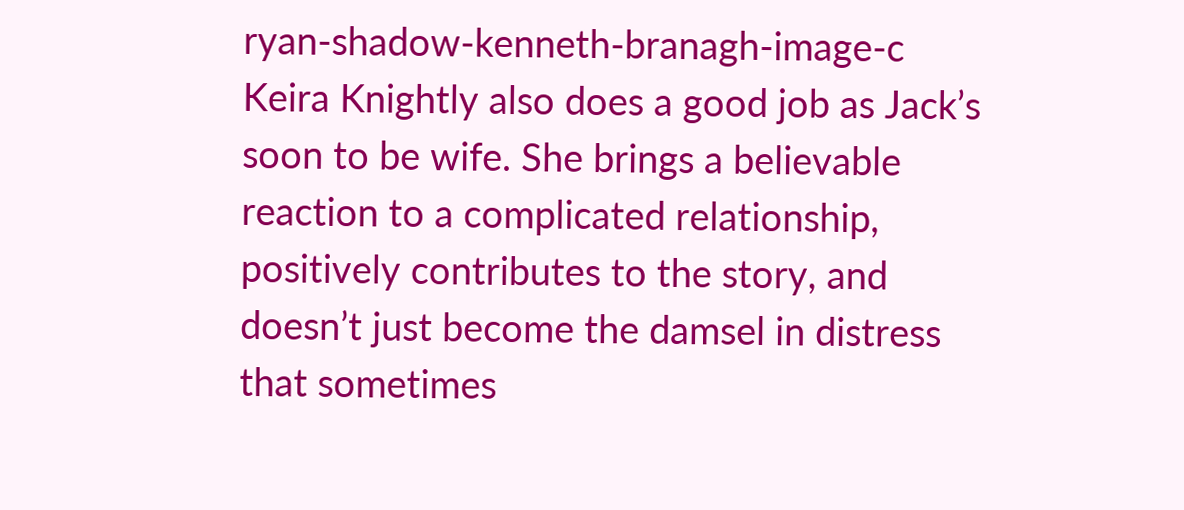ryan-shadow-kenneth-branagh-image-c Keira Knightly also does a good job as Jack’s soon to be wife. She brings a believable reaction to a complicated relationship, positively contributes to the story, and doesn’t just become the damsel in distress that sometimes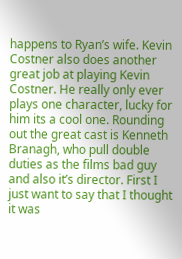happens to Ryan’s wife. Kevin Costner also does another great job at playing Kevin Costner. He really only ever plays one character, lucky for him its a cool one. Rounding out the great cast is Kenneth Branagh, who pull double duties as the films bad guy and also it’s director. First I just want to say that I thought it was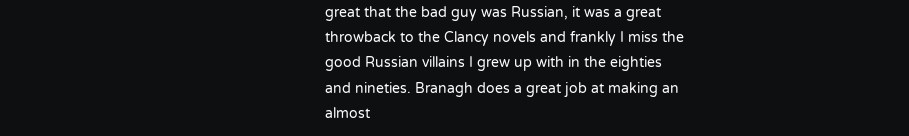great that the bad guy was Russian, it was a great throwback to the Clancy novels and frankly I miss the good Russian villains I grew up with in the eighties and nineties. Branagh does a great job at making an almost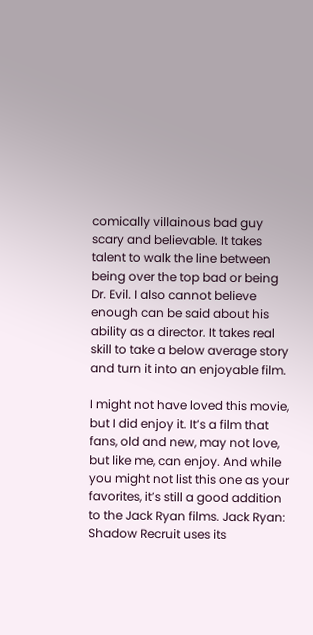comically villainous bad guy scary and believable. It takes talent to walk the line between being over the top bad or being Dr. Evil. I also cannot believe enough can be said about his ability as a director. It takes real skill to take a below average story and turn it into an enjoyable film.

I might not have loved this movie, but I did enjoy it. It’s a film that fans, old and new, may not love, but like me, can enjoy. And while you might not list this one as your favorites, it’s still a good addition to the Jack Ryan films. Jack Ryan: Shadow Recruit uses its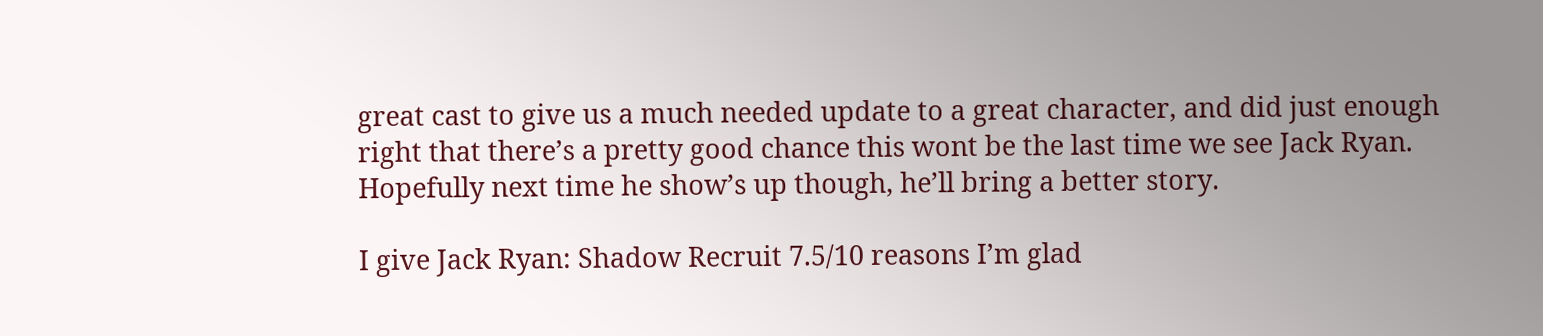great cast to give us a much needed update to a great character, and did just enough right that there’s a pretty good chance this wont be the last time we see Jack Ryan. Hopefully next time he show’s up though, he’ll bring a better story.

I give Jack Ryan: Shadow Recruit 7.5/10 reasons I’m glad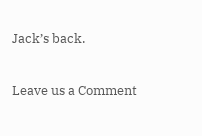Jack’s back.

Leave us a Comment